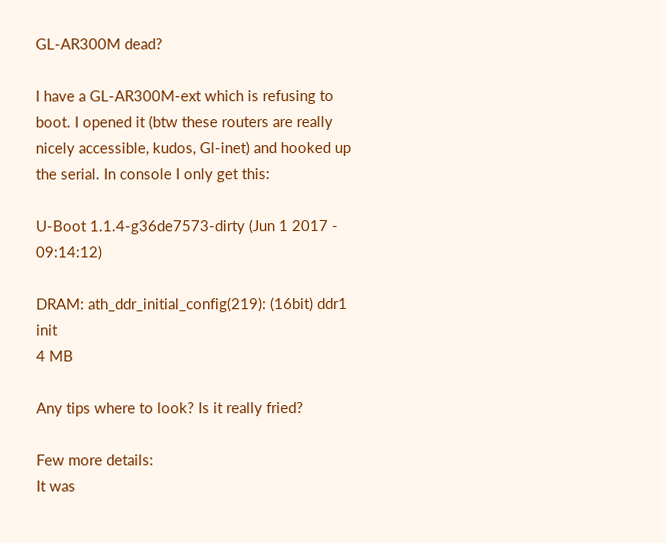GL-AR300M dead?

I have a GL-AR300M-ext which is refusing to boot. I opened it (btw these routers are really nicely accessible, kudos, Gl-inet) and hooked up the serial. In console I only get this:

U-Boot 1.1.4-g36de7573-dirty (Jun 1 2017 - 09:14:12)

DRAM: ath_ddr_initial_config(219): (16bit) ddr1 init
4 MB

Any tips where to look? Is it really fried?

Few more details:
It was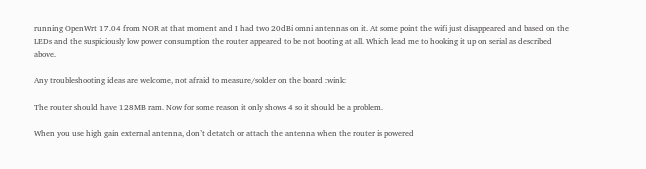running OpenWrt 17.04 from NOR at that moment and I had two 20dBi omni antennas on it. At some point the wifi just disappeared and based on the LEDs and the suspiciously low power consumption the router appeared to be not booting at all. Which lead me to hooking it up on serial as described above.

Any troubleshooting ideas are welcome, not afraid to measure/solder on the board :wink:

The router should have 128MB ram. Now for some reason it only shows 4 so it should be a problem.

When you use high gain external antenna, don’t detatch or attach the antenna when the router is powered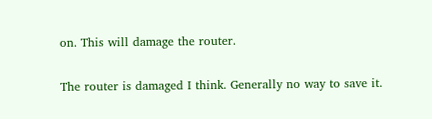on. This will damage the router.

The router is damaged I think. Generally no way to save it.